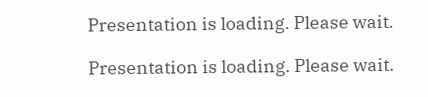Presentation is loading. Please wait.

Presentation is loading. Please wait.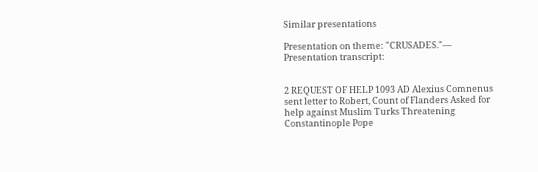Similar presentations

Presentation on theme: "CRUSADES."— Presentation transcript:


2 REQUEST OF HELP 1093 AD Alexius Comnenus sent letter to Robert, Count of Flanders Asked for help against Muslim Turks Threatening Constantinople Pope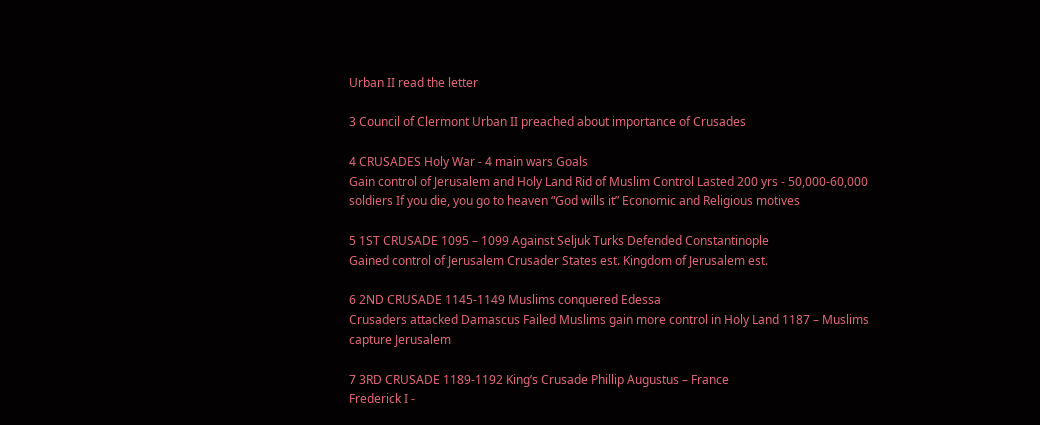Urban II read the letter

3 Council of Clermont Urban II preached about importance of Crusades

4 CRUSADES Holy War - 4 main wars Goals
Gain control of Jerusalem and Holy Land Rid of Muslim Control Lasted 200 yrs - 50,000-60,000 soldiers If you die, you go to heaven “God wills it” Economic and Religious motives

5 1ST CRUSADE 1095 – 1099 Against Seljuk Turks Defended Constantinople
Gained control of Jerusalem Crusader States est. Kingdom of Jerusalem est.

6 2ND CRUSADE 1145-1149 Muslims conquered Edessa
Crusaders attacked Damascus Failed Muslims gain more control in Holy Land 1187 – Muslims capture Jerusalem

7 3RD CRUSADE 1189-1192 King’s Crusade Phillip Augustus – France
Frederick I -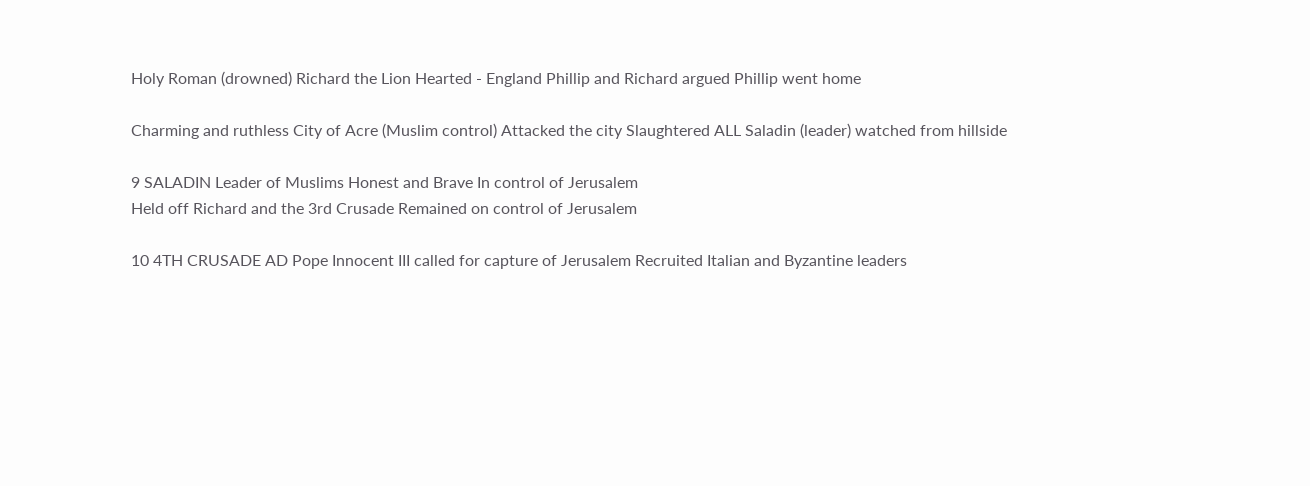Holy Roman (drowned) Richard the Lion Hearted - England Phillip and Richard argued Phillip went home

Charming and ruthless City of Acre (Muslim control) Attacked the city Slaughtered ALL Saladin (leader) watched from hillside

9 SALADIN Leader of Muslims Honest and Brave In control of Jerusalem
Held off Richard and the 3rd Crusade Remained on control of Jerusalem

10 4TH CRUSADE AD Pope Innocent III called for capture of Jerusalem Recruited Italian and Byzantine leaders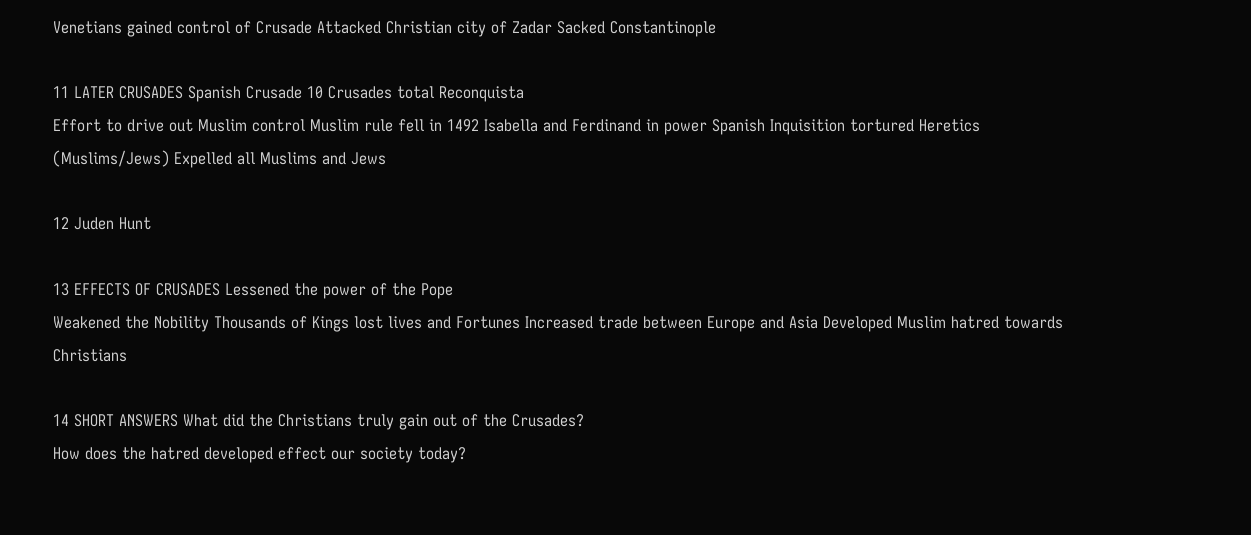Venetians gained control of Crusade Attacked Christian city of Zadar Sacked Constantinople

11 LATER CRUSADES Spanish Crusade 10 Crusades total Reconquista
Effort to drive out Muslim control Muslim rule fell in 1492 Isabella and Ferdinand in power Spanish Inquisition tortured Heretics (Muslims/Jews) Expelled all Muslims and Jews

12 Juden Hunt

13 EFFECTS OF CRUSADES Lessened the power of the Pope
Weakened the Nobility Thousands of Kings lost lives and Fortunes Increased trade between Europe and Asia Developed Muslim hatred towards Christians

14 SHORT ANSWERS What did the Christians truly gain out of the Crusades?
How does the hatred developed effect our society today?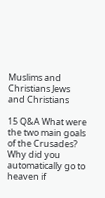Muslims and Christians Jews and Christians

15 Q&A What were the two main goals of the Crusades?
Why did you automatically go to heaven if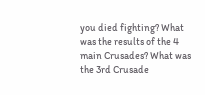you died fighting? What was the results of the 4 main Crusades? What was the 3rd Crusade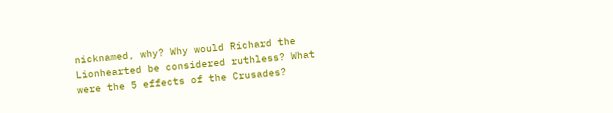nicknamed, why? Why would Richard the Lionhearted be considered ruthless? What were the 5 effects of the Crusades?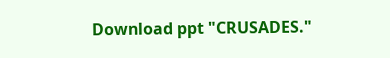Download ppt "CRUSADES."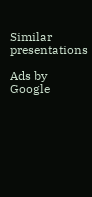Similar presentations

Ads by Google